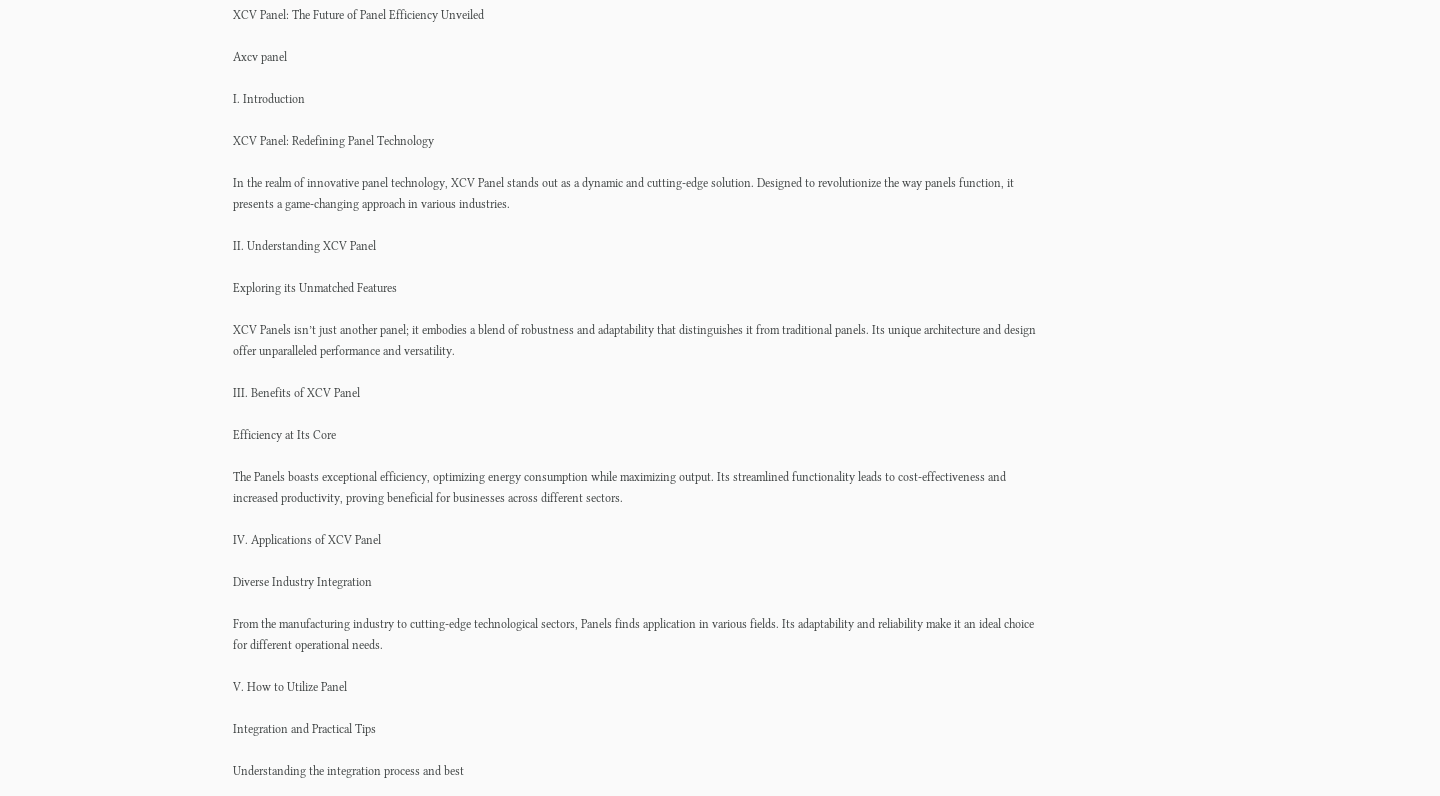XCV Panel: The Future of Panel Efficiency Unveiled

Axcv panel

I. Introduction

XCV Panel: Redefining Panel Technology

In the realm of innovative panel technology, XCV Panel stands out as a dynamic and cutting-edge solution. Designed to revolutionize the way panels function, it presents a game-changing approach in various industries.

II. Understanding XCV Panel

Exploring its Unmatched Features

XCV Panels isn’t just another panel; it embodies a blend of robustness and adaptability that distinguishes it from traditional panels. Its unique architecture and design offer unparalleled performance and versatility.

III. Benefits of XCV Panel

Efficiency at Its Core

The Panels boasts exceptional efficiency, optimizing energy consumption while maximizing output. Its streamlined functionality leads to cost-effectiveness and increased productivity, proving beneficial for businesses across different sectors.

IV. Applications of XCV Panel

Diverse Industry Integration

From the manufacturing industry to cutting-edge technological sectors, Panels finds application in various fields. Its adaptability and reliability make it an ideal choice for different operational needs.

V. How to Utilize Panel

Integration and Practical Tips

Understanding the integration process and best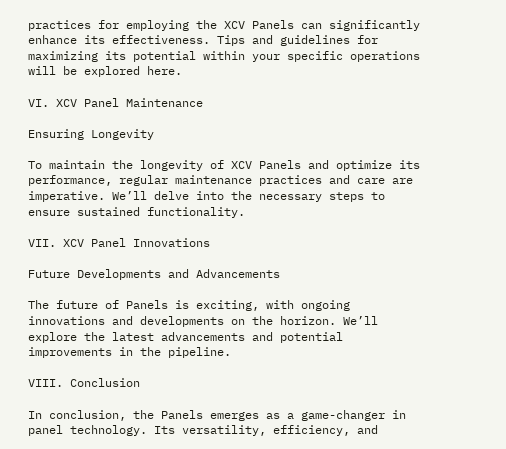practices for employing the XCV Panels can significantly enhance its effectiveness. Tips and guidelines for maximizing its potential within your specific operations will be explored here.

VI. XCV Panel Maintenance

Ensuring Longevity

To maintain the longevity of XCV Panels and optimize its performance, regular maintenance practices and care are imperative. We’ll delve into the necessary steps to ensure sustained functionality.

VII. XCV Panel Innovations

Future Developments and Advancements

The future of Panels is exciting, with ongoing innovations and developments on the horizon. We’ll explore the latest advancements and potential improvements in the pipeline.

VIII. Conclusion

In conclusion, the Panels emerges as a game-changer in panel technology. Its versatility, efficiency, and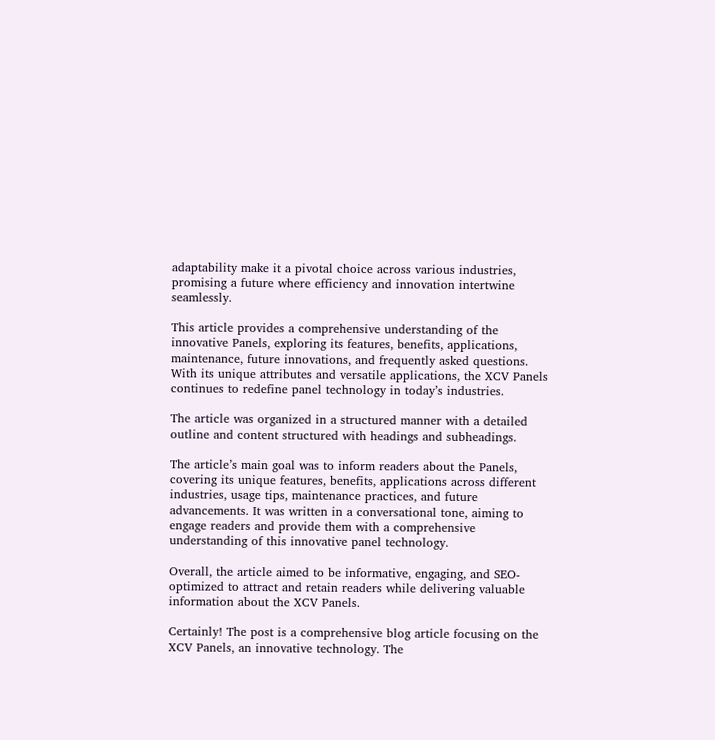adaptability make it a pivotal choice across various industries, promising a future where efficiency and innovation intertwine seamlessly.

This article provides a comprehensive understanding of the innovative Panels, exploring its features, benefits, applications, maintenance, future innovations, and frequently asked questions. With its unique attributes and versatile applications, the XCV Panels continues to redefine panel technology in today’s industries.

The article was organized in a structured manner with a detailed outline and content structured with headings and subheadings.

The article’s main goal was to inform readers about the Panels, covering its unique features, benefits, applications across different industries, usage tips, maintenance practices, and future advancements. It was written in a conversational tone, aiming to engage readers and provide them with a comprehensive understanding of this innovative panel technology.

Overall, the article aimed to be informative, engaging, and SEO-optimized to attract and retain readers while delivering valuable information about the XCV Panels.

Certainly! The post is a comprehensive blog article focusing on the XCV Panels, an innovative technology. The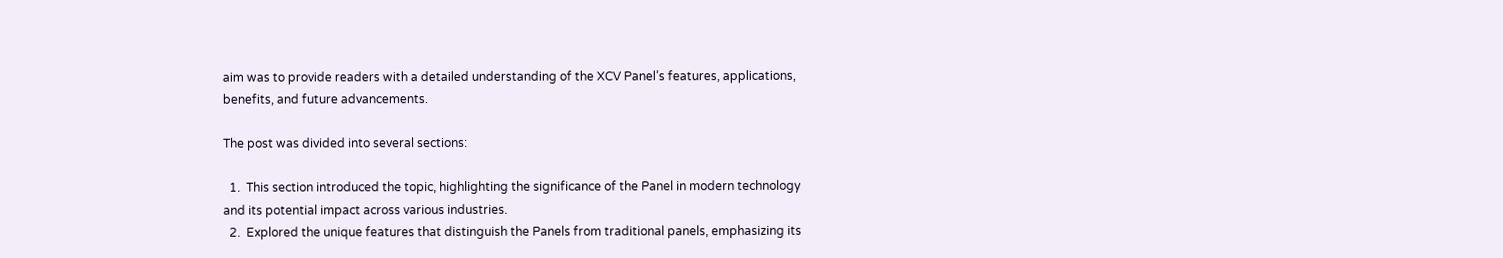aim was to provide readers with a detailed understanding of the XCV Panel’s features, applications, benefits, and future advancements.

The post was divided into several sections:

  1.  This section introduced the topic, highlighting the significance of the Panel in modern technology and its potential impact across various industries.
  2.  Explored the unique features that distinguish the Panels from traditional panels, emphasizing its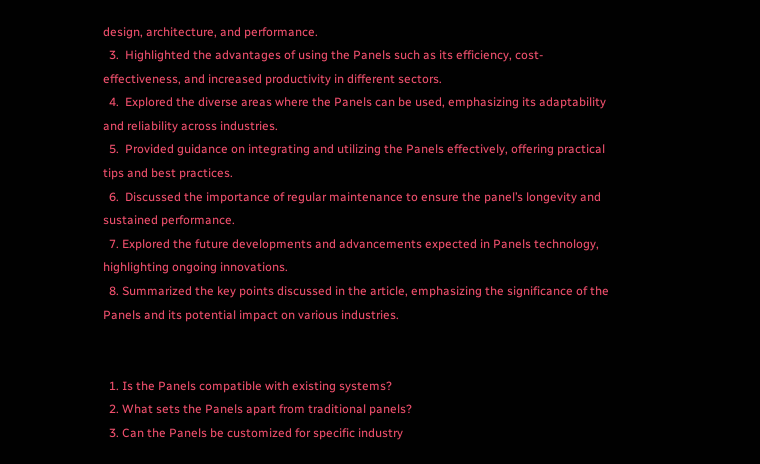design, architecture, and performance.
  3.  Highlighted the advantages of using the Panels such as its efficiency, cost-effectiveness, and increased productivity in different sectors.
  4.  Explored the diverse areas where the Panels can be used, emphasizing its adaptability and reliability across industries.
  5.  Provided guidance on integrating and utilizing the Panels effectively, offering practical tips and best practices.
  6.  Discussed the importance of regular maintenance to ensure the panel’s longevity and sustained performance.
  7. Explored the future developments and advancements expected in Panels technology, highlighting ongoing innovations.
  8. Summarized the key points discussed in the article, emphasizing the significance of the Panels and its potential impact on various industries.


  1. Is the Panels compatible with existing systems?
  2. What sets the Panels apart from traditional panels?
  3. Can the Panels be customized for specific industry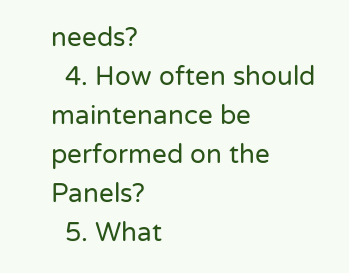needs?
  4. How often should maintenance be performed on the Panels?
  5. What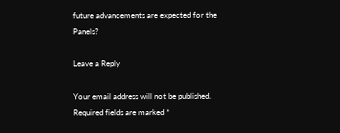future advancements are expected for the  Panels?

Leave a Reply

Your email address will not be published. Required fields are marked *